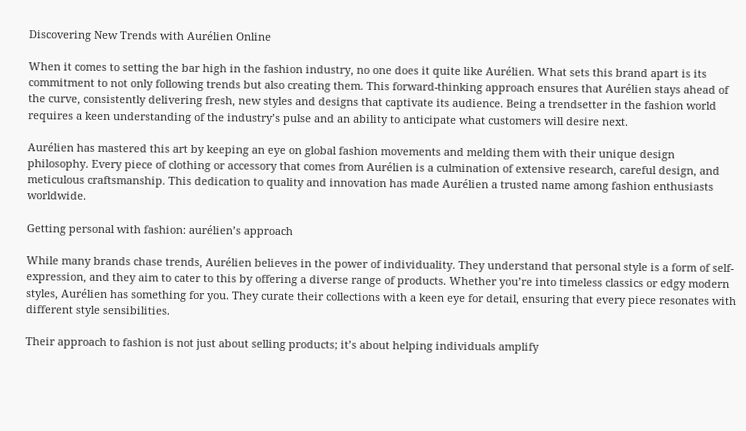Discovering New Trends with Aurélien Online

When it comes to setting the bar high in the fashion industry, no one does it quite like Aurélien. What sets this brand apart is its commitment to not only following trends but also creating them. This forward-thinking approach ensures that Aurélien stays ahead of the curve, consistently delivering fresh, new styles and designs that captivate its audience. Being a trendsetter in the fashion world requires a keen understanding of the industry’s pulse and an ability to anticipate what customers will desire next.

Aurélien has mastered this art by keeping an eye on global fashion movements and melding them with their unique design philosophy. Every piece of clothing or accessory that comes from Aurélien is a culmination of extensive research, careful design, and meticulous craftsmanship. This dedication to quality and innovation has made Aurélien a trusted name among fashion enthusiasts worldwide.

Getting personal with fashion: aurélien’s approach

While many brands chase trends, Aurélien believes in the power of individuality. They understand that personal style is a form of self-expression, and they aim to cater to this by offering a diverse range of products. Whether you’re into timeless classics or edgy modern styles, Aurélien has something for you. They curate their collections with a keen eye for detail, ensuring that every piece resonates with different style sensibilities.

Their approach to fashion is not just about selling products; it’s about helping individuals amplify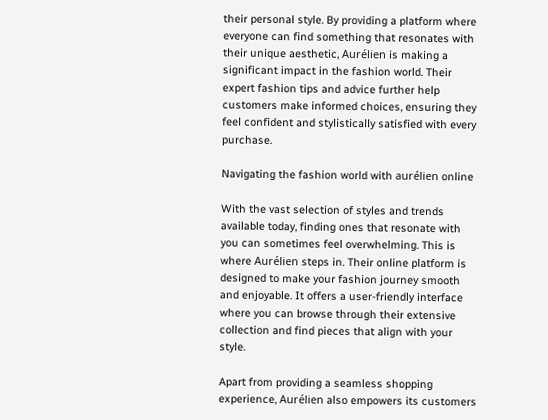their personal style. By providing a platform where everyone can find something that resonates with their unique aesthetic, Aurélien is making a significant impact in the fashion world. Their expert fashion tips and advice further help customers make informed choices, ensuring they feel confident and stylistically satisfied with every purchase.

Navigating the fashion world with aurélien online

With the vast selection of styles and trends available today, finding ones that resonate with you can sometimes feel overwhelming. This is where Aurélien steps in. Their online platform is designed to make your fashion journey smooth and enjoyable. It offers a user-friendly interface where you can browse through their extensive collection and find pieces that align with your style.

Apart from providing a seamless shopping experience, Aurélien also empowers its customers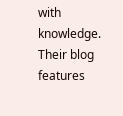with knowledge. Their blog features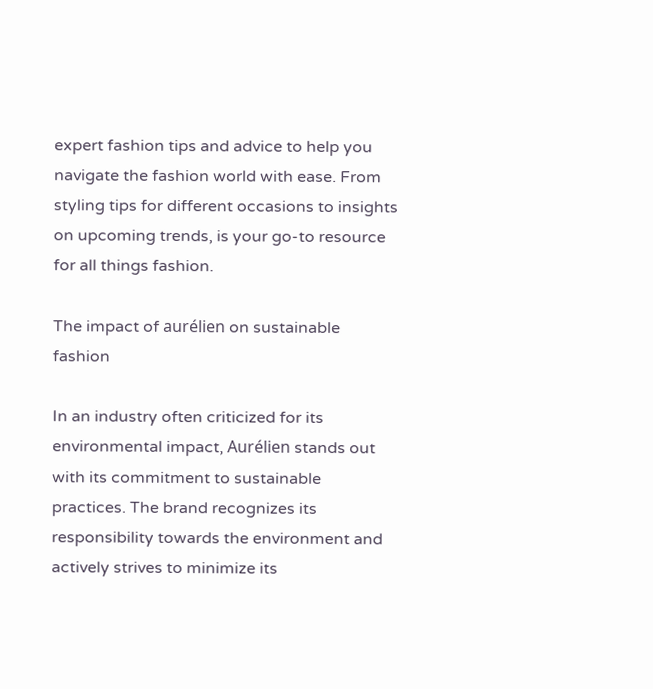expert fashion tips and advice to help you navigate the fashion world with ease. From styling tips for different occasions to insights on upcoming trends, is your go-to resource for all things fashion.

The impact of aurélien on sustainable fashion

In an industry often criticized for its environmental impact, Aurélien stands out with its commitment to sustainable practices. The brand recognizes its responsibility towards the environment and actively strives to minimize its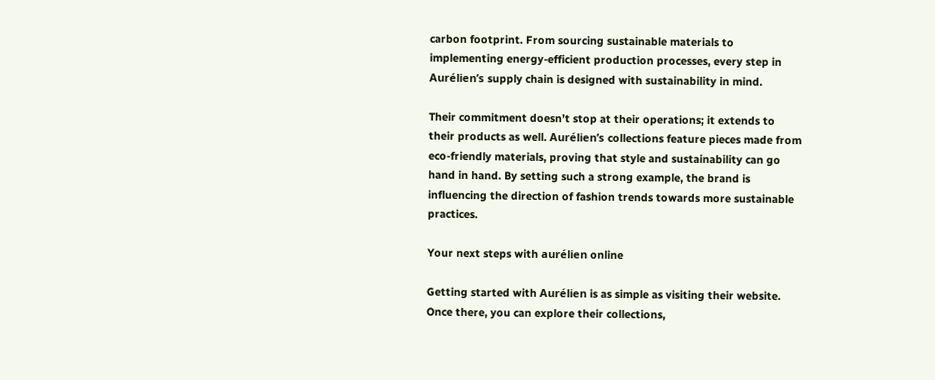carbon footprint. From sourcing sustainable materials to implementing energy-efficient production processes, every step in Aurélien’s supply chain is designed with sustainability in mind.

Their commitment doesn’t stop at their operations; it extends to their products as well. Aurélien’s collections feature pieces made from eco-friendly materials, proving that style and sustainability can go hand in hand. By setting such a strong example, the brand is influencing the direction of fashion trends towards more sustainable practices.

Your next steps with aurélien online

Getting started with Aurélien is as simple as visiting their website. Once there, you can explore their collections,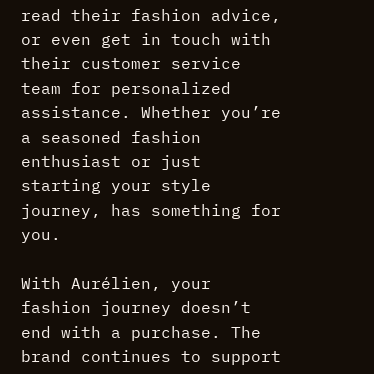read their fashion advice, or even get in touch with their customer service team for personalized assistance. Whether you’re a seasoned fashion enthusiast or just starting your style journey, has something for you.

With Aurélien, your fashion journey doesn’t end with a purchase. The brand continues to support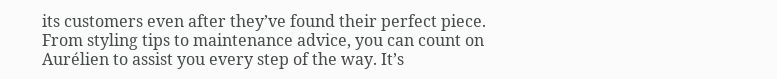its customers even after they’ve found their perfect piece. From styling tips to maintenance advice, you can count on Aurélien to assist you every step of the way. It’s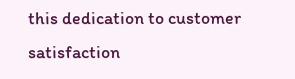this dedication to customer satisfaction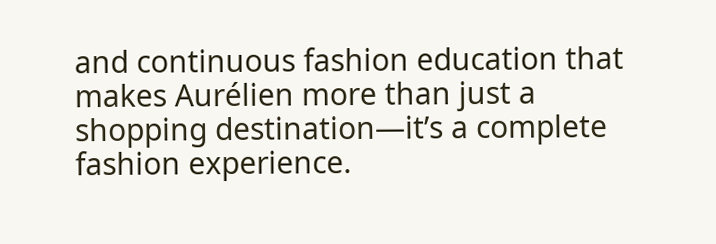and continuous fashion education that makes Aurélien more than just a shopping destination—it’s a complete fashion experience.